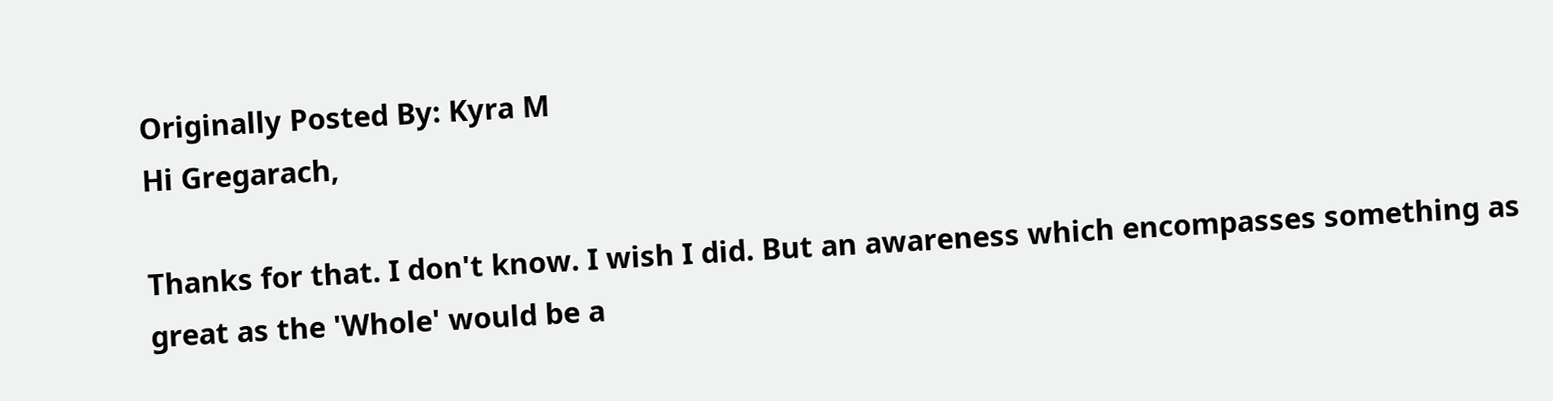Originally Posted By: Kyra M
Hi Gregarach,

Thanks for that. I don't know. I wish I did. But an awareness which encompasses something as great as the 'Whole' would be a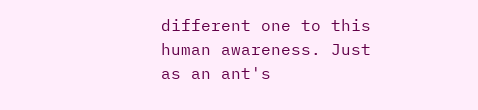different one to this human awareness. Just as an ant's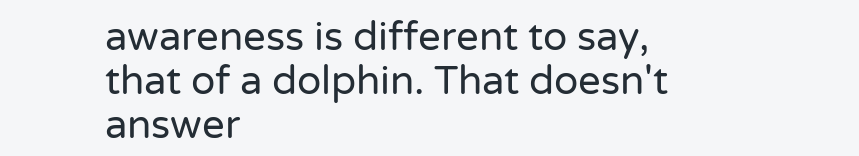awareness is different to say, that of a dolphin. That doesn't answer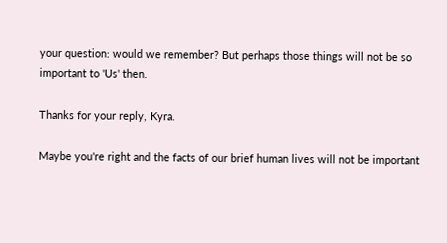your question: would we remember? But perhaps those things will not be so important to 'Us' then.

Thanks for your reply, Kyra.

Maybe you're right and the facts of our brief human lives will not be important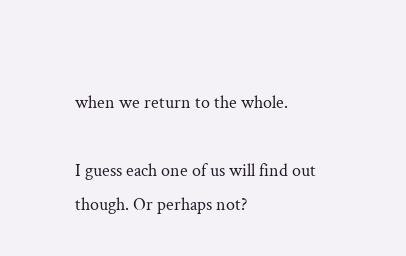when we return to the whole.

I guess each one of us will find out though. Or perhaps not?